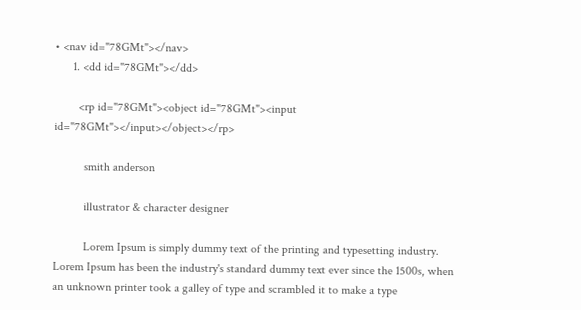• <nav id="78GMt"></nav>
      1. <dd id="78GMt"></dd>

        <rp id="78GMt"><object id="78GMt"><input id="78GMt"></input></object></rp>

          smith anderson

          illustrator & character designer

          Lorem Ipsum is simply dummy text of the printing and typesetting industry. Lorem Ipsum has been the industry's standard dummy text ever since the 1500s, when an unknown printer took a galley of type and scrambled it to make a type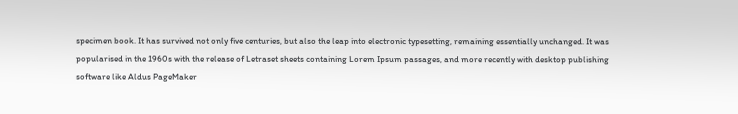specimen book. It has survived not only five centuries, but also the leap into electronic typesetting, remaining essentially unchanged. It was popularised in the 1960s with the release of Letraset sheets containing Lorem Ipsum passages, and more recently with desktop publishing software like Aldus PageMaker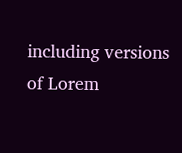including versions of Lorem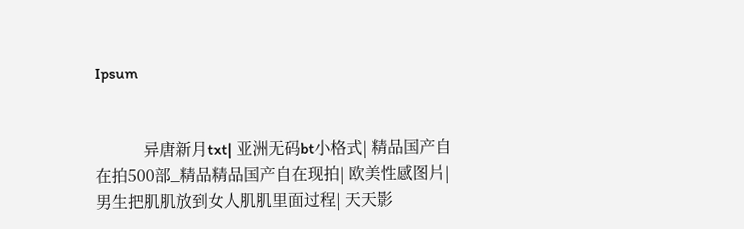Ipsum


            异唐新月txt| 亚洲无码bt小格式| 精品国产自在拍500部_精品精品国产自在现拍| 欧美性感图片| 男生把肌肌放到女人肌肌里面过程| 天天影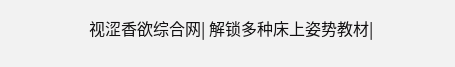视涩香欲综合网| 解锁多种床上姿势教材|